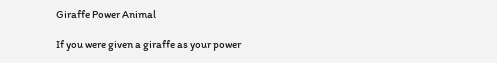Giraffe Power Animal

If you were given a giraffe as your power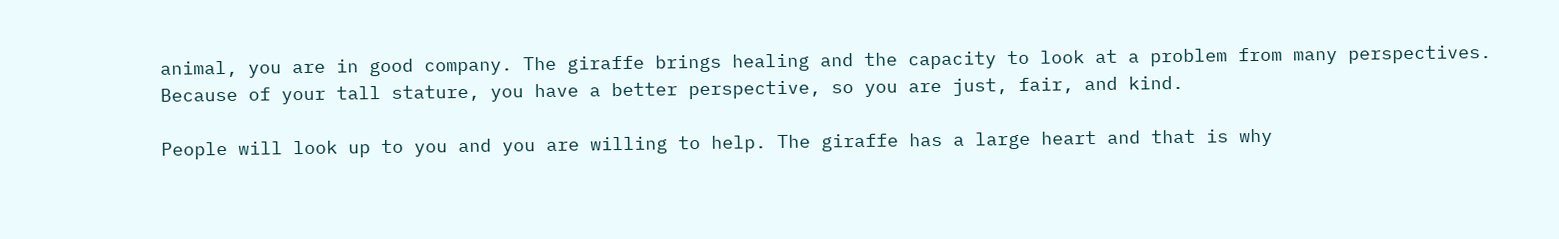animal, you are in good company. The giraffe brings healing and the capacity to look at a problem from many perspectives. Because of your tall stature, you have a better perspective, so you are just, fair, and kind.

People will look up to you and you are willing to help. The giraffe has a large heart and that is why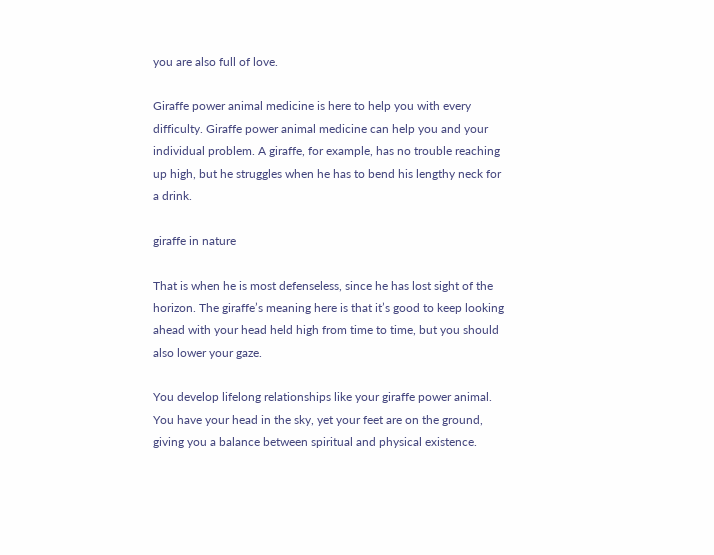you are also full of love.

Giraffe power animal medicine is here to help you with every difficulty. Giraffe power animal medicine can help you and your individual problem. A giraffe, for example, has no trouble reaching up high, but he struggles when he has to bend his lengthy neck for a drink.

giraffe in nature

That is when he is most defenseless, since he has lost sight of the horizon. The giraffe’s meaning here is that it’s good to keep looking ahead with your head held high from time to time, but you should also lower your gaze.

You develop lifelong relationships like your giraffe power animal. You have your head in the sky, yet your feet are on the ground, giving you a balance between spiritual and physical existence.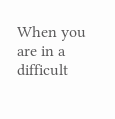When you are in a difficult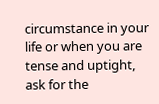circumstance in your life or when you are tense and uptight, ask for the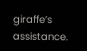giraffe’s assistance.